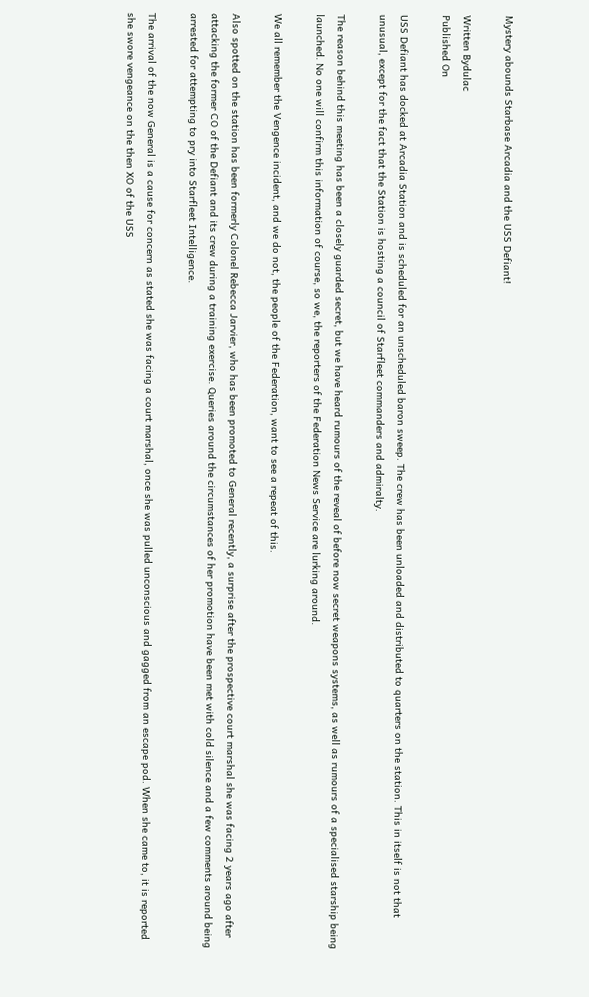Mystery abounds Starbase Arcadia and the USS Defiant!

Written Bydulac
Published On

USS Defiant has docked at Arcadia Station and is scheduled for an unscheduled baron sweep. The crew has been unloaded and distributed to quarters on the station. This in itself is not that unusual, except for the fact that the Station is hosting a council of Starfleet commanders and admiralty.

The reason behind this meeting has been a closely guarded secret, but we have heard rumours of the reveal of before now secret weapons systems, as well as rumours of a specialised starship being launched. No one will confirm this information of course, so we, the reporters of the Federation News Service are lurking around.

We all remember the Vengence incident, and we do not, the people of the Federation, want to see a repeat of this.

Also spotted on the station has been formerly Colonel Rebecca Jarvier, who has been promoted to General recently, a surprise after the prospective court marshal she was facing 2 years ago after attacking the former CO of the Defiant and its crew during a training exercise. Queries around the circumstances of her promotion have been met with cold silence and a few comments around being arrested for attempting to pry into Starfleet Intelligence.

The arrival of the now General is a cause for concern as stated she was facing a court marshal, once she was pulled unconscious and gagged from an escape pod. When she came to, it is reported she swore vengeance on the then XO of the USS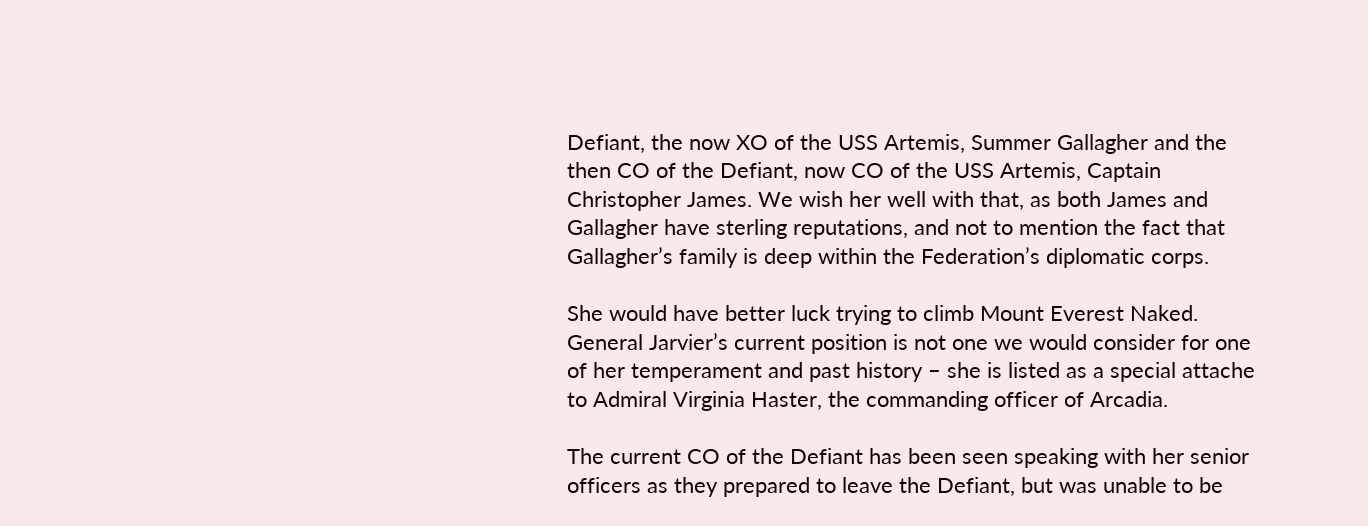Defiant, the now XO of the USS Artemis, Summer Gallagher and the then CO of the Defiant, now CO of the USS Artemis, Captain Christopher James. We wish her well with that, as both James and Gallagher have sterling reputations, and not to mention the fact that Gallagher’s family is deep within the Federation’s diplomatic corps.

She would have better luck trying to climb Mount Everest Naked. General Jarvier’s current position is not one we would consider for one of her temperament and past history – she is listed as a special attache to Admiral Virginia Haster, the commanding officer of Arcadia.

The current CO of the Defiant has been seen speaking with her senior officers as they prepared to leave the Defiant, but was unable to be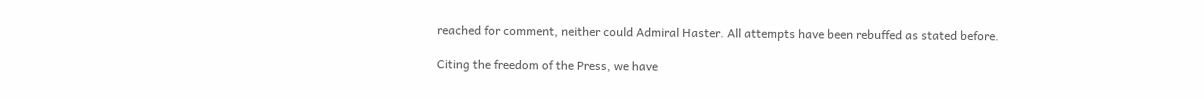reached for comment, neither could Admiral Haster. All attempts have been rebuffed as stated before.

Citing the freedom of the Press, we have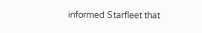informed Starfleet that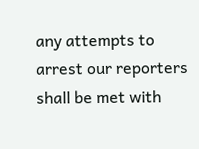any attempts to arrest our reporters shall be met with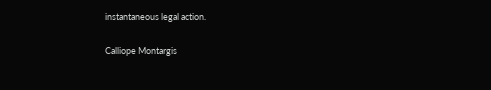instantaneous legal action.

Calliope Montargis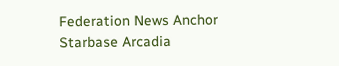Federation News Anchor
Starbase Arcadia